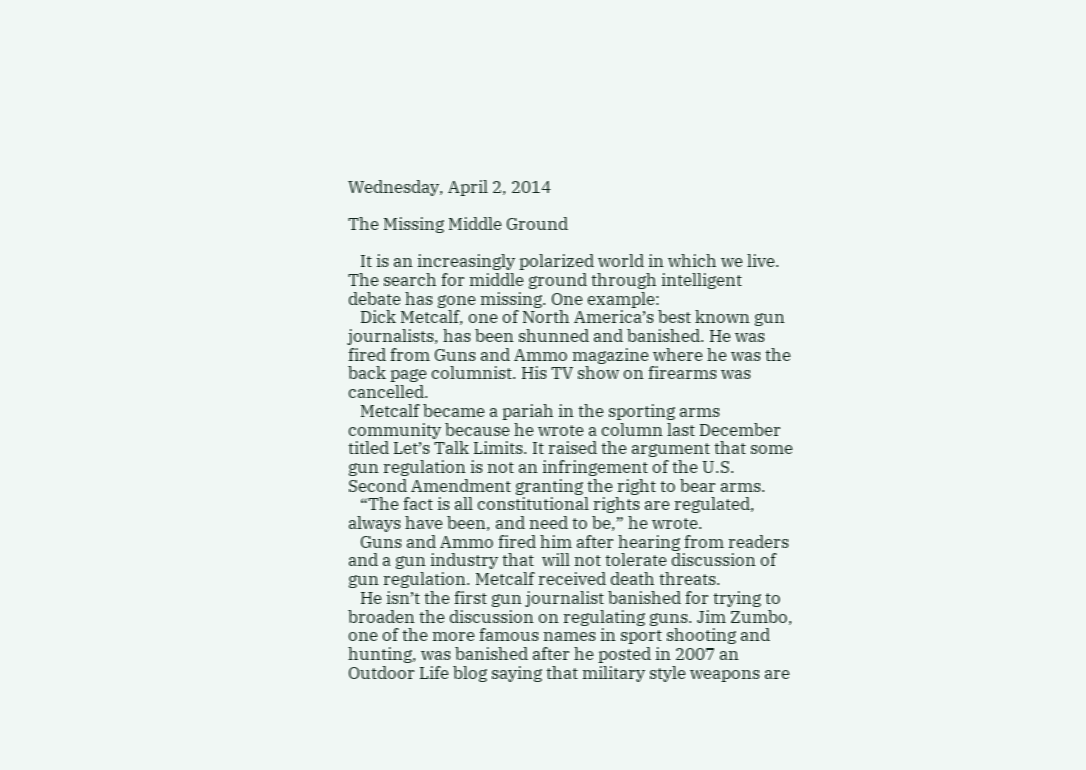Wednesday, April 2, 2014

The Missing Middle Ground

   It is an increasingly polarized world in which we live. The search for middle ground through intelligent debate has gone missing. One example:
   Dick Metcalf, one of North America’s best known gun journalists, has been shunned and banished. He was fired from Guns and Ammo magazine where he was the back page columnist. His TV show on firearms was cancelled.
   Metcalf became a pariah in the sporting arms community because he wrote a column last December titled Let’s Talk Limits. It raised the argument that some gun regulation is not an infringement of the U.S. Second Amendment granting the right to bear arms.
   “The fact is all constitutional rights are regulated, always have been, and need to be,” he wrote.
   Guns and Ammo fired him after hearing from readers and a gun industry that  will not tolerate discussion of gun regulation. Metcalf received death threats.
   He isn’t the first gun journalist banished for trying to broaden the discussion on regulating guns. Jim Zumbo, one of the more famous names in sport shooting and hunting, was banished after he posted in 2007 an Outdoor Life blog saying that military style weapons are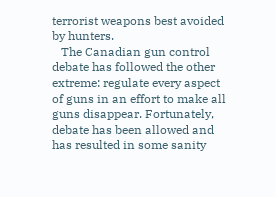terrorist weapons best avoided by hunters.
   The Canadian gun control debate has followed the other extreme: regulate every aspect of guns in an effort to make all guns disappear. Fortunately, debate has been allowed and has resulted in some sanity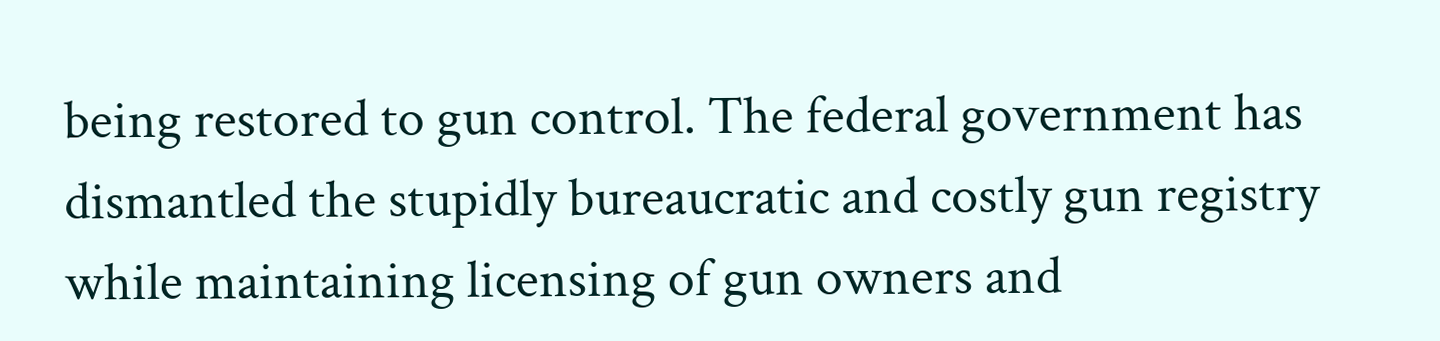being restored to gun control. The federal government has dismantled the stupidly bureaucratic and costly gun registry while maintaining licensing of gun owners and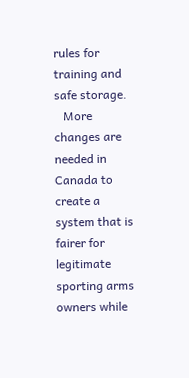rules for training and safe storage.
   More changes are needed in Canada to create a system that is fairer for legitimate sporting arms owners while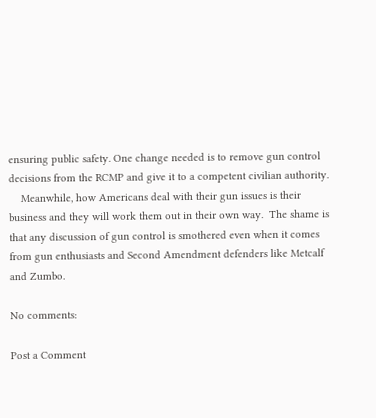ensuring public safety. One change needed is to remove gun control decisions from the RCMP and give it to a competent civilian authority.
    Meanwhile, how Americans deal with their gun issues is their business and they will work them out in their own way.  The shame is that any discussion of gun control is smothered even when it comes from gun enthusiasts and Second Amendment defenders like Metcalf and Zumbo.

No comments:

Post a Comment